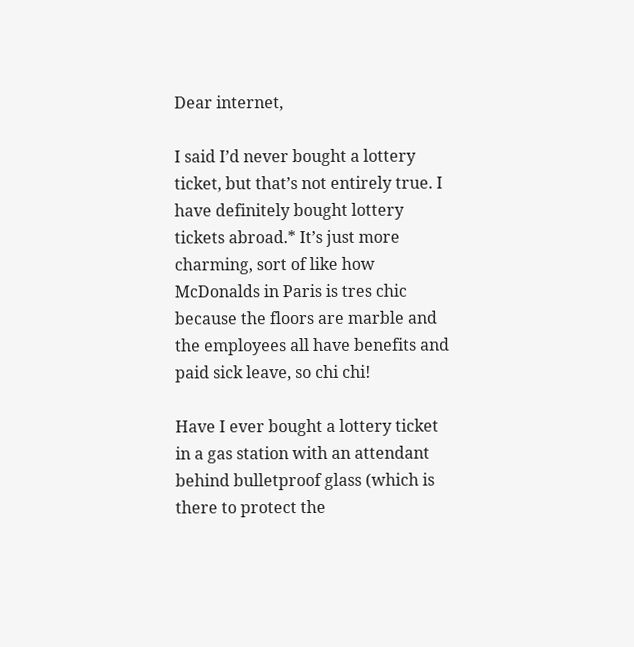Dear internet,

I said I’d never bought a lottery ticket, but that’s not entirely true. I have definitely bought lottery tickets abroad.* It’s just more charming, sort of like how McDonalds in Paris is tres chic because the floors are marble and the employees all have benefits and paid sick leave, so chi chi!

Have I ever bought a lottery ticket in a gas station with an attendant behind bulletproof glass (which is there to protect the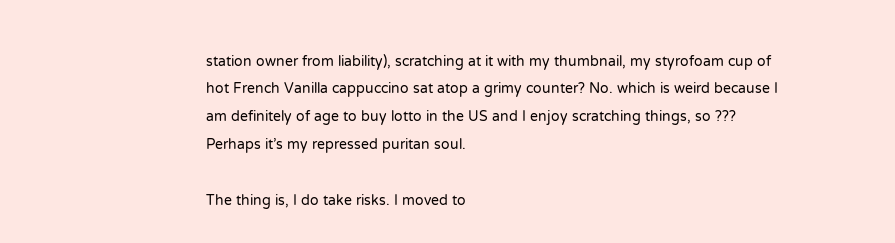station owner from liability), scratching at it with my thumbnail, my styrofoam cup of hot French Vanilla cappuccino sat atop a grimy counter? No. which is weird because I am definitely of age to buy lotto in the US and I enjoy scratching things, so ??? Perhaps it’s my repressed puritan soul.

The thing is, I do take risks. I moved to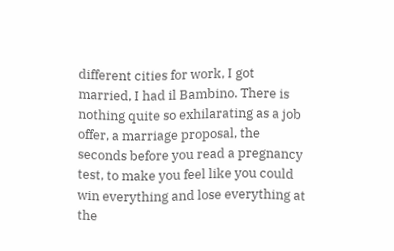different cities for work, I got married, I had il Bambino. There is nothing quite so exhilarating as a job offer, a marriage proposal, the seconds before you read a pregnancy test, to make you feel like you could win everything and lose everything at the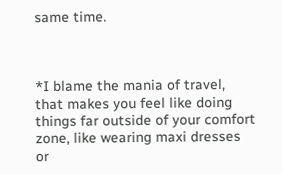same time.



*I blame the mania of travel, that makes you feel like doing things far outside of your comfort zone, like wearing maxi dresses or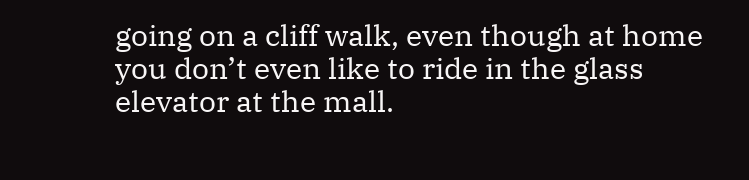going on a cliff walk, even though at home you don’t even like to ride in the glass elevator at the mall.